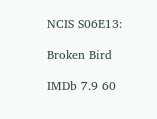NCIS S06E13:

Broken Bird

IMDb 7.9 60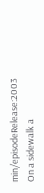min/episodeRelease:2003
On a sidewalk a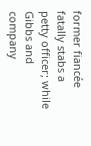former fiancée fatally stabs a petty officer; while Gibbs and company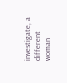investigate, a different woman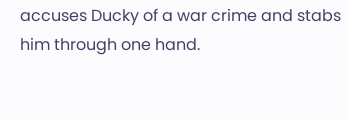accuses Ducky of a war crime and stabs him through one hand.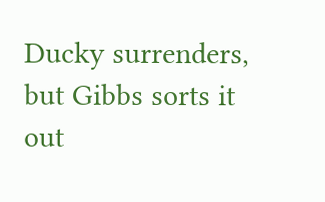Ducky surrenders, but Gibbs sorts it out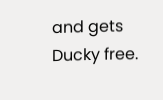and gets Ducky free.